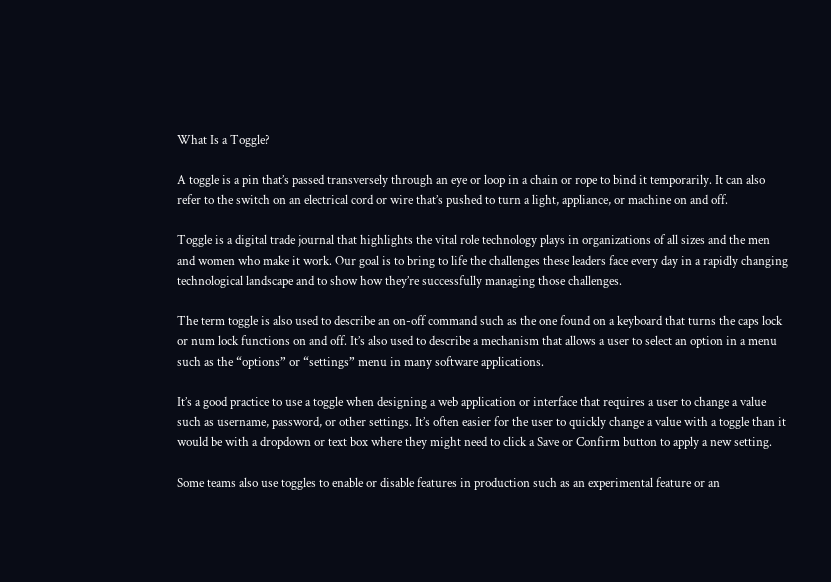What Is a Toggle?

A toggle is a pin that’s passed transversely through an eye or loop in a chain or rope to bind it temporarily. It can also refer to the switch on an electrical cord or wire that’s pushed to turn a light, appliance, or machine on and off.

Toggle is a digital trade journal that highlights the vital role technology plays in organizations of all sizes and the men and women who make it work. Our goal is to bring to life the challenges these leaders face every day in a rapidly changing technological landscape and to show how they’re successfully managing those challenges.

The term toggle is also used to describe an on-off command such as the one found on a keyboard that turns the caps lock or num lock functions on and off. It’s also used to describe a mechanism that allows a user to select an option in a menu such as the “options” or “settings” menu in many software applications.

It’s a good practice to use a toggle when designing a web application or interface that requires a user to change a value such as username, password, or other settings. It’s often easier for the user to quickly change a value with a toggle than it would be with a dropdown or text box where they might need to click a Save or Confirm button to apply a new setting.

Some teams also use toggles to enable or disable features in production such as an experimental feature or an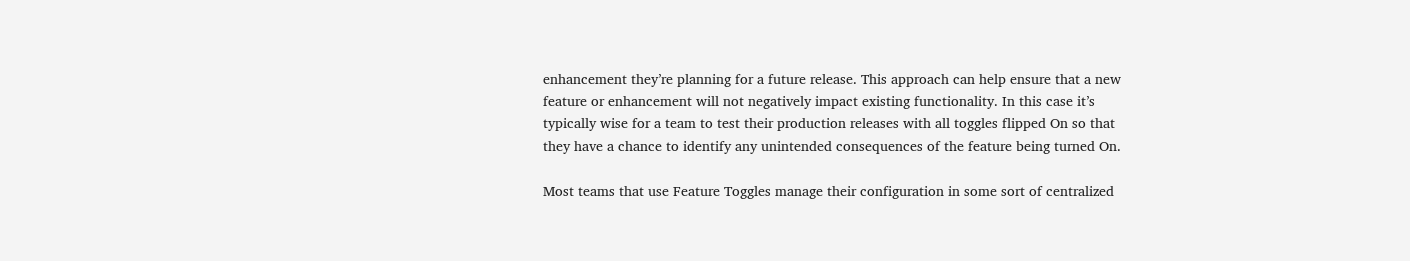enhancement they’re planning for a future release. This approach can help ensure that a new feature or enhancement will not negatively impact existing functionality. In this case it’s typically wise for a team to test their production releases with all toggles flipped On so that they have a chance to identify any unintended consequences of the feature being turned On.

Most teams that use Feature Toggles manage their configuration in some sort of centralized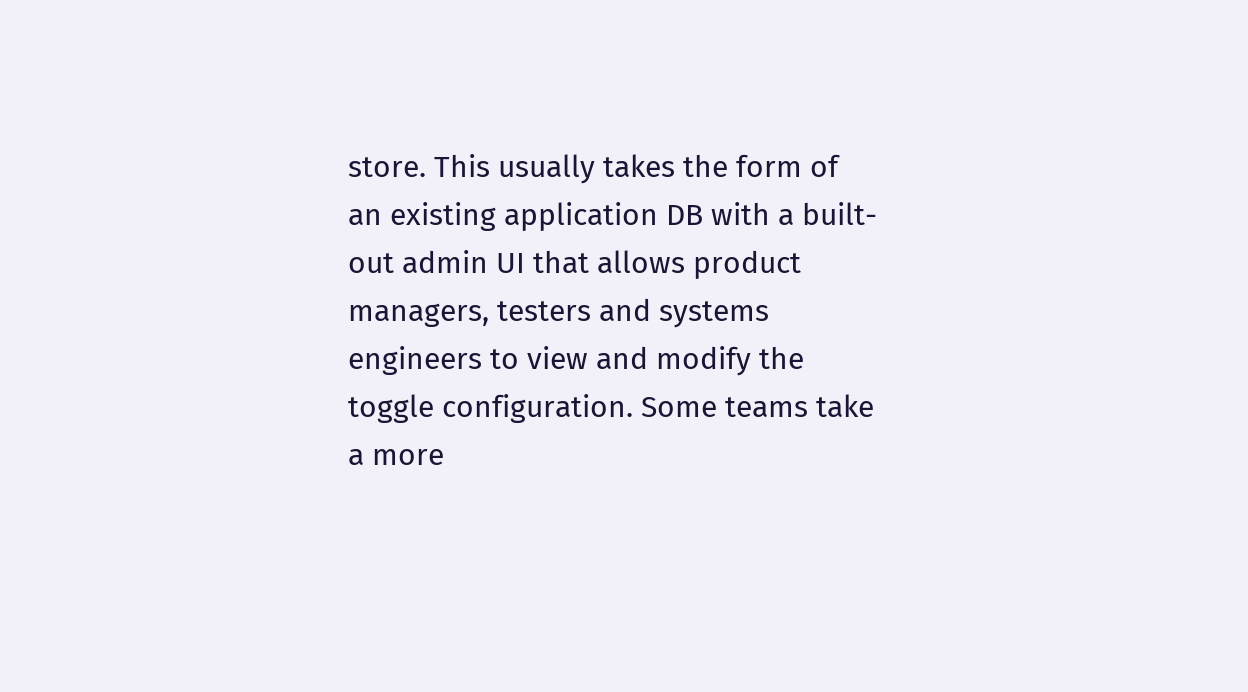store. This usually takes the form of an existing application DB with a built-out admin UI that allows product managers, testers and systems engineers to view and modify the toggle configuration. Some teams take a more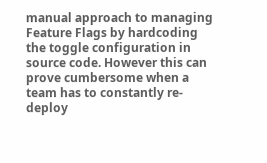manual approach to managing Feature Flags by hardcoding the toggle configuration in source code. However this can prove cumbersome when a team has to constantly re-deploy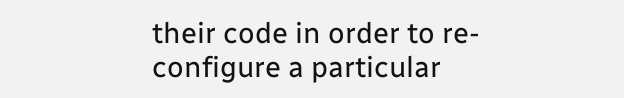their code in order to re-configure a particular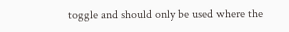toggle and should only be used where the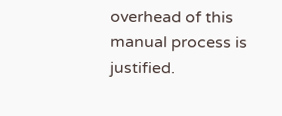overhead of this manual process is justified.